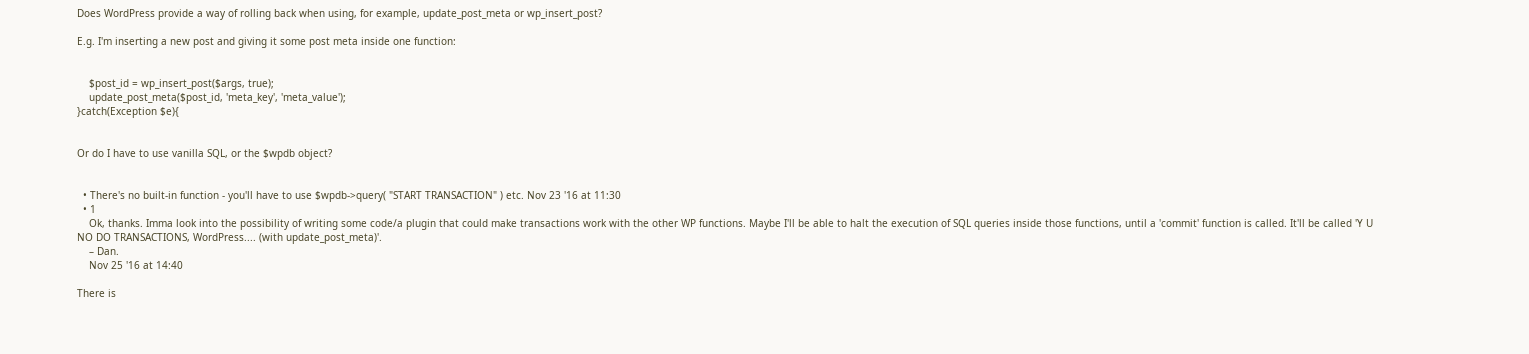Does WordPress provide a way of rolling back when using, for example, update_post_meta or wp_insert_post?

E.g. I'm inserting a new post and giving it some post meta inside one function:


    $post_id = wp_insert_post($args, true);
    update_post_meta($post_id, 'meta_key', 'meta_value');
}catch(Exception $e){


Or do I have to use vanilla SQL, or the $wpdb object?


  • There's no built-in function - you'll have to use $wpdb->query( "START TRANSACTION" ) etc. Nov 23 '16 at 11:30
  • 1
    Ok, thanks. Imma look into the possibility of writing some code/a plugin that could make transactions work with the other WP functions. Maybe I'll be able to halt the execution of SQL queries inside those functions, until a 'commit' function is called. It'll be called 'Y U NO DO TRANSACTIONS, WordPress.... (with update_post_meta)'.
    – Dan.
    Nov 25 '16 at 14:40

There is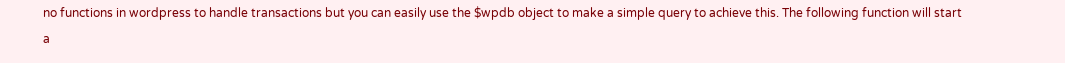no functions in wordpress to handle transactions but you can easily use the $wpdb object to make a simple query to achieve this. The following function will start a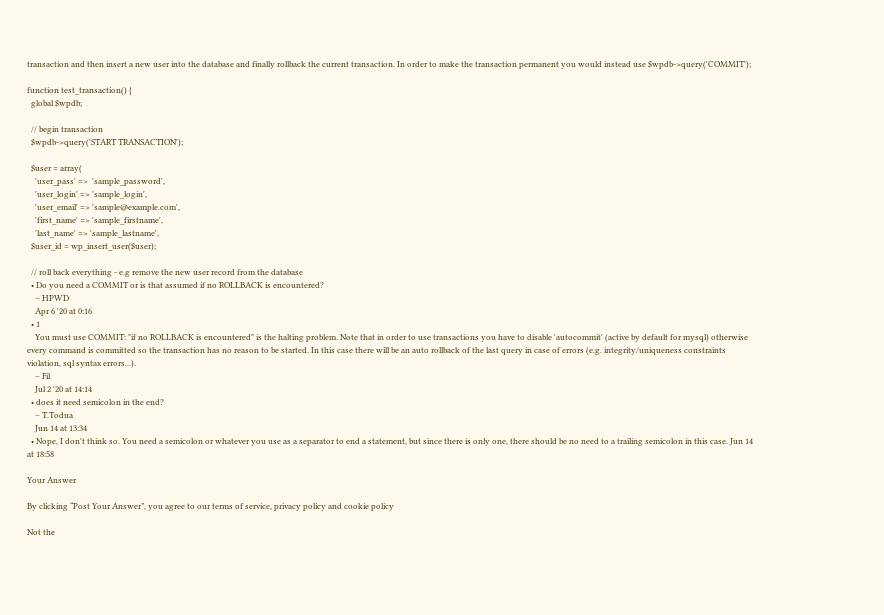transaction and then insert a new user into the database and finally rollback the current transaction. In order to make the transaction permanent you would instead use $wpdb->query('COMMIT');

function test_transaction() {
  global $wpdb;

  // begin transaction
  $wpdb->query('START TRANSACTION');

  $user = array(
    'user_pass' =>  'sample_password',
    'user_login' => 'sample_login',
    'user_email' => 'sample@example.com',
    'first_name' => 'sample_firstname',
    'last_name' => 'sample_lastname',
  $user_id = wp_insert_user($user);

  // roll back everything - e.g remove the new user record from the database
  • Do you need a COMMIT or is that assumed if no ROLLBACK is encountered?
    – HPWD
    Apr 6 '20 at 0:16
  • 1
    You must use COMMIT: "if no ROLLBACK is encountered" is the halting problem. Note that in order to use transactions you have to disable 'autocommit' (active by default for mysql) otherwise every command is committed so the transaction has no reason to be started. In this case there will be an auto rollback of the last query in case of errors (e.g. integrity/uniqueness constraints violation, sql syntax errors...).
    – Fil
    Jul 2 '20 at 14:14
  • does it need semicolon in the end?
    – T.Todua
    Jun 14 at 13:34
  • Nope, I don't think so. You need a semicolon or whatever you use as a separator to end a statement, but since there is only one, there should be no need to a trailing semicolon in this case. Jun 14 at 18:58

Your Answer

By clicking “Post Your Answer”, you agree to our terms of service, privacy policy and cookie policy

Not the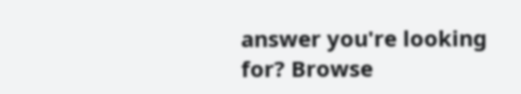answer you're looking for? Browse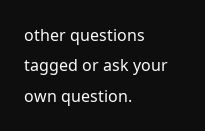other questions tagged or ask your own question.